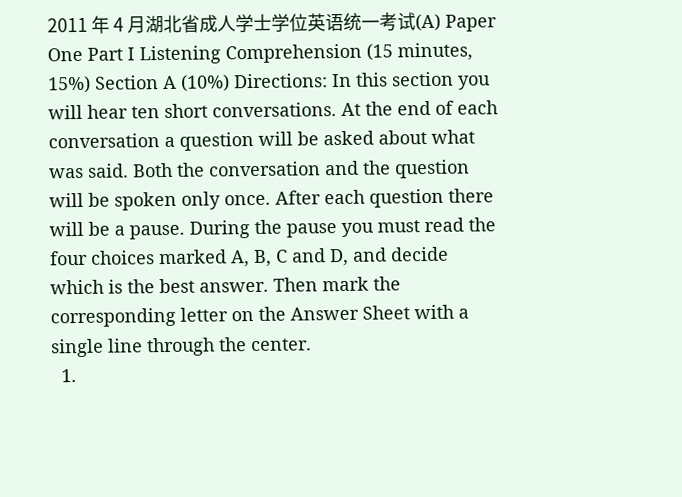2011 年 4 月湖北省成人学士学位英语统一考试(A) Paper One Part I Listening Comprehension (15 minutes, 15%) Section A (10%) Directions: In this section you will hear ten short conversations. At the end of each conversation a question will be asked about what was said. Both the conversation and the question will be spoken only once. After each question there will be a pause. During the pause you must read the four choices marked A, B, C and D, and decide which is the best answer. Then mark the corresponding letter on the Answer Sheet with a single line through the center.
  1.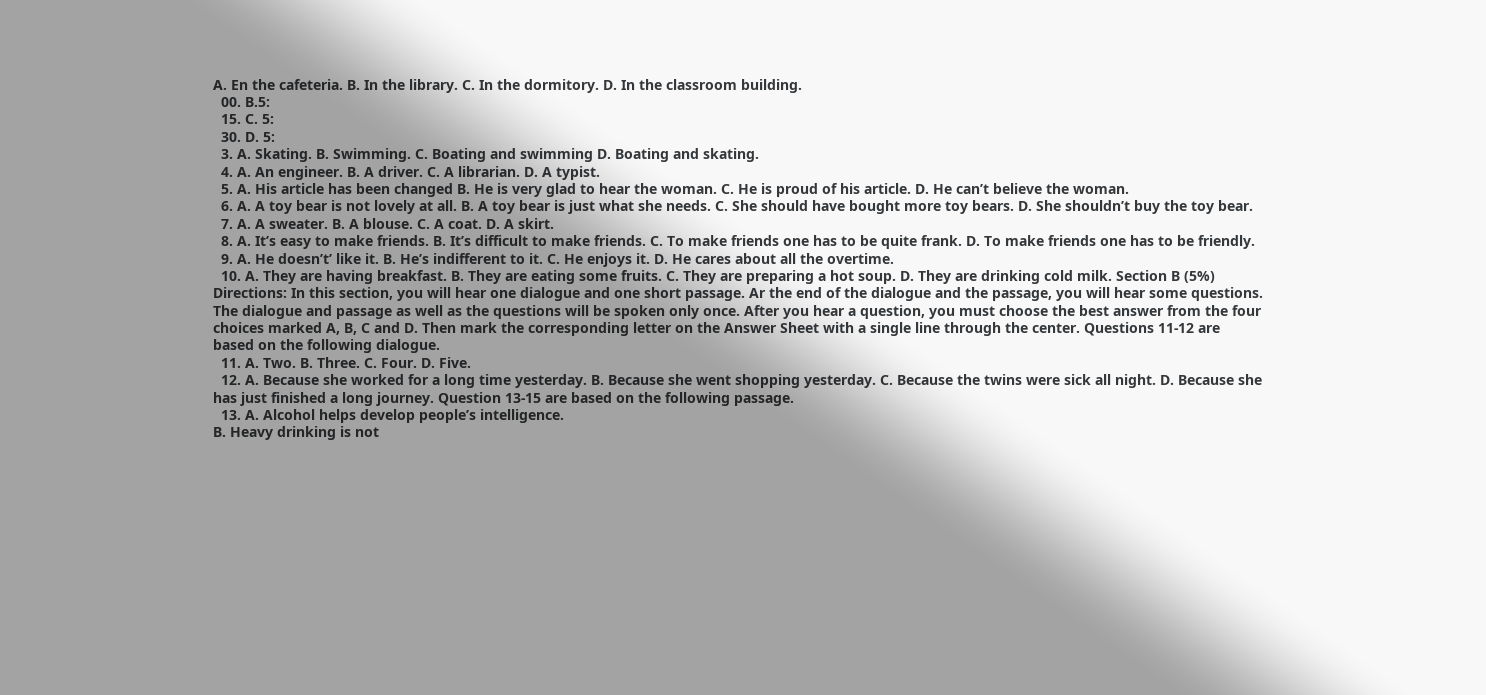A. En the cafeteria. B. In the library. C. In the dormitory. D. In the classroom building.
  00. B.5:
  15. C. 5:
  30. D. 5:
  3. A. Skating. B. Swimming. C. Boating and swimming D. Boating and skating.
  4. A. An engineer. B. A driver. C. A librarian. D. A typist.
  5. A. His article has been changed B. He is very glad to hear the woman. C. He is proud of his article. D. He can’t believe the woman.
  6. A. A toy bear is not lovely at all. B. A toy bear is just what she needs. C. She should have bought more toy bears. D. She shouldn’t buy the toy bear.
  7. A. A sweater. B. A blouse. C. A coat. D. A skirt.
  8. A. It’s easy to make friends. B. It’s difficult to make friends. C. To make friends one has to be quite frank. D. To make friends one has to be friendly.
  9. A. He doesn’t’ like it. B. He’s indifferent to it. C. He enjoys it. D. He cares about all the overtime.
  10. A. They are having breakfast. B. They are eating some fruits. C. They are preparing a hot soup. D. They are drinking cold milk. Section B (5%) Directions: In this section, you will hear one dialogue and one short passage. Ar the end of the dialogue and the passage, you will hear some questions. The dialogue and passage as well as the questions will be spoken only once. After you hear a question, you must choose the best answer from the four choices marked A, B, C and D. Then mark the corresponding letter on the Answer Sheet with a single line through the center. Questions 11-12 are based on the following dialogue.
  11. A. Two. B. Three. C. Four. D. Five.
  12. A. Because she worked for a long time yesterday. B. Because she went shopping yesterday. C. Because the twins were sick all night. D. Because she has just finished a long journey. Question 13-15 are based on the following passage.
  13. A. Alcohol helps develop people’s intelligence.
B. Heavy drinking is not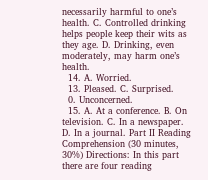necessarily harmful to one’s health. C. Controlled drinking helps people keep their wits as they age. D. Drinking, even moderately, may harm one’s health.
  14. A. Worried.
  13. Pleased. C. Surprised.
  0. Unconcerned.
  15. A. At a conference. B. On television. C. In a newspaper. D. In a journal. Part II Reading Comprehension (30 minutes, 30%) Directions: In this part there are four reading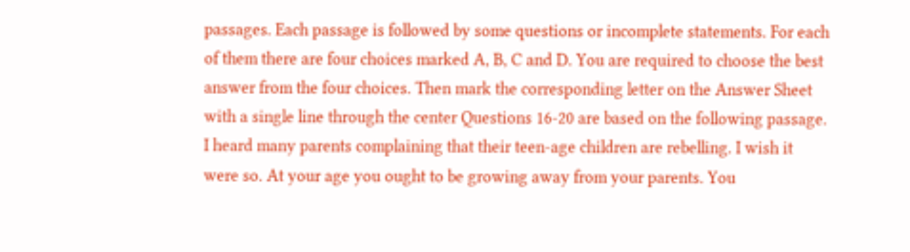passages. Each passage is followed by some questions or incomplete statements. For each of them there are four choices marked A, B, C and D. You are required to choose the best answer from the four choices. Then mark the corresponding letter on the Answer Sheet with a single line through the center Questions 16-20 are based on the following passage. I heard many parents complaining that their teen-age children are rebelling. I wish it were so. At your age you ought to be growing away from your parents. You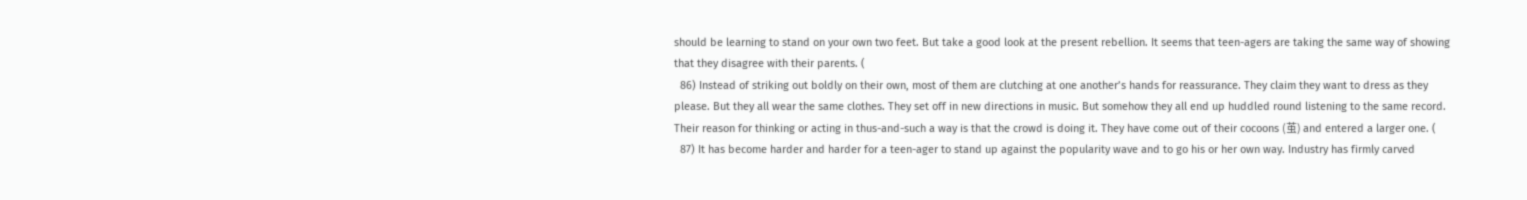should be learning to stand on your own two feet. But take a good look at the present rebellion. It seems that teen-agers are taking the same way of showing that they disagree with their parents. (
  86) Instead of striking out boldly on their own, most of them are clutching at one another’s hands for reassurance. They claim they want to dress as they please. But they all wear the same clothes. They set off in new directions in music. But somehow they all end up huddled round listening to the same record. Their reason for thinking or acting in thus-and-such a way is that the crowd is doing it. They have come out of their cocoons (茧) and entered a larger one. (
  87) It has become harder and harder for a teen-ager to stand up against the popularity wave and to go his or her own way. Industry has firmly carved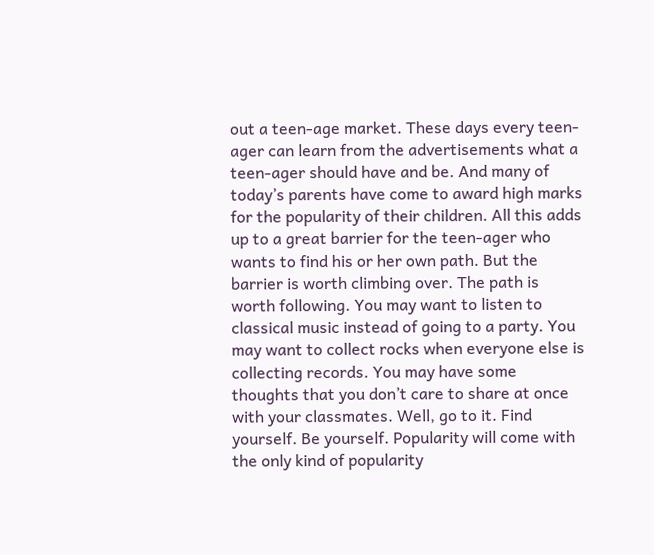out a teen-age market. These days every teen-ager can learn from the advertisements what a teen-ager should have and be. And many of today’s parents have come to award high marks for the popularity of their children. All this adds up to a great barrier for the teen-ager who wants to find his or her own path. But the barrier is worth climbing over. The path is worth following. You may want to listen to classical music instead of going to a party. You may want to collect rocks when everyone else is collecting records. You may have some thoughts that you don’t care to share at once with your classmates. Well, go to it. Find yourself. Be yourself. Popularity will come with the only kind of popularity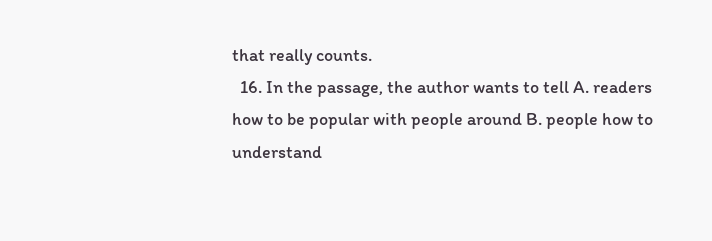that really counts.
  16. In the passage, the author wants to tell A. readers how to be popular with people around B. people how to understand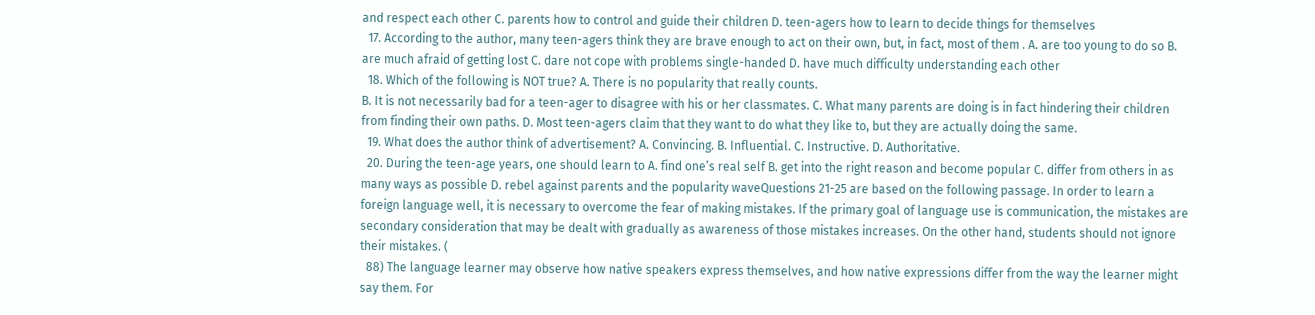and respect each other C. parents how to control and guide their children D. teen-agers how to learn to decide things for themselves
  17. According to the author, many teen-agers think they are brave enough to act on their own, but, in fact, most of them . A. are too young to do so B. are much afraid of getting lost C. dare not cope with problems single-handed D. have much difficulty understanding each other
  18. Which of the following is NOT true? A. There is no popularity that really counts.
B. It is not necessarily bad for a teen-ager to disagree with his or her classmates. C. What many parents are doing is in fact hindering their children from finding their own paths. D. Most teen-agers claim that they want to do what they like to, but they are actually doing the same.
  19. What does the author think of advertisement? A. Convincing. B. Influential. C. Instructive. D. Authoritative.
  20. During the teen-age years, one should learn to A. find one’s real self B. get into the right reason and become popular C. differ from others in as many ways as possible D. rebel against parents and the popularity waveQuestions 21-25 are based on the following passage. In order to learn a foreign language well, it is necessary to overcome the fear of making mistakes. If the primary goal of language use is communication, the mistakes are secondary consideration that may be dealt with gradually as awareness of those mistakes increases. On the other hand, students should not ignore their mistakes. (
  88) The language learner may observe how native speakers express themselves, and how native expressions differ from the way the learner might say them. For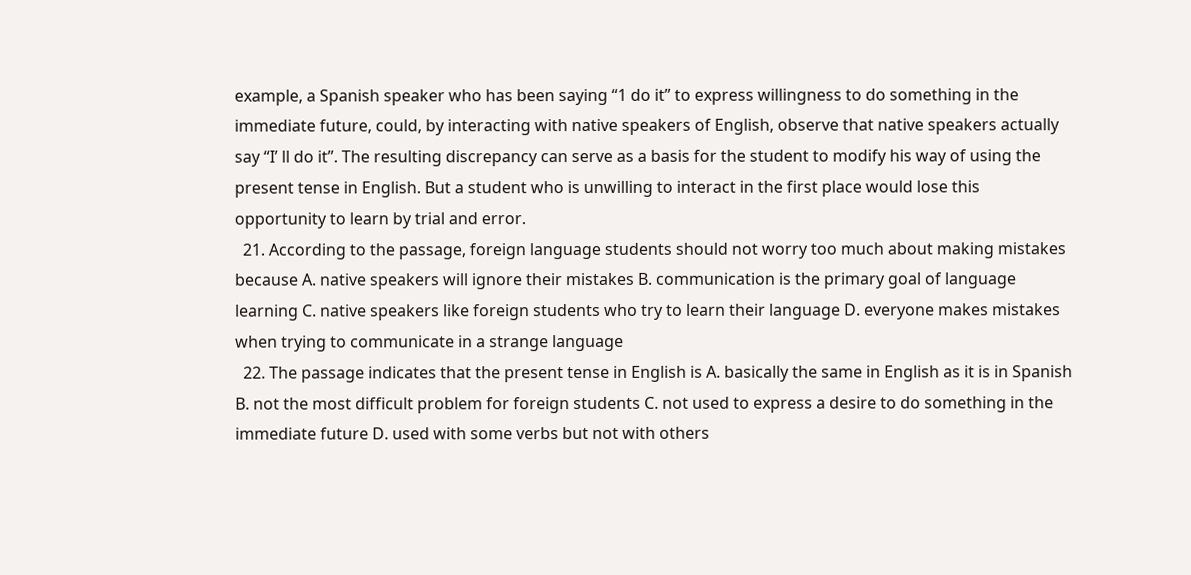example, a Spanish speaker who has been saying “1 do it” to express willingness to do something in the immediate future, could, by interacting with native speakers of English, observe that native speakers actually say “I’ ll do it”. The resulting discrepancy can serve as a basis for the student to modify his way of using the present tense in English. But a student who is unwilling to interact in the first place would lose this opportunity to learn by trial and error.
  21. According to the passage, foreign language students should not worry too much about making mistakes because A. native speakers will ignore their mistakes B. communication is the primary goal of language learning C. native speakers like foreign students who try to learn their language D. everyone makes mistakes when trying to communicate in a strange language
  22. The passage indicates that the present tense in English is A. basically the same in English as it is in Spanish B. not the most difficult problem for foreign students C. not used to express a desire to do something in the immediate future D. used with some verbs but not with others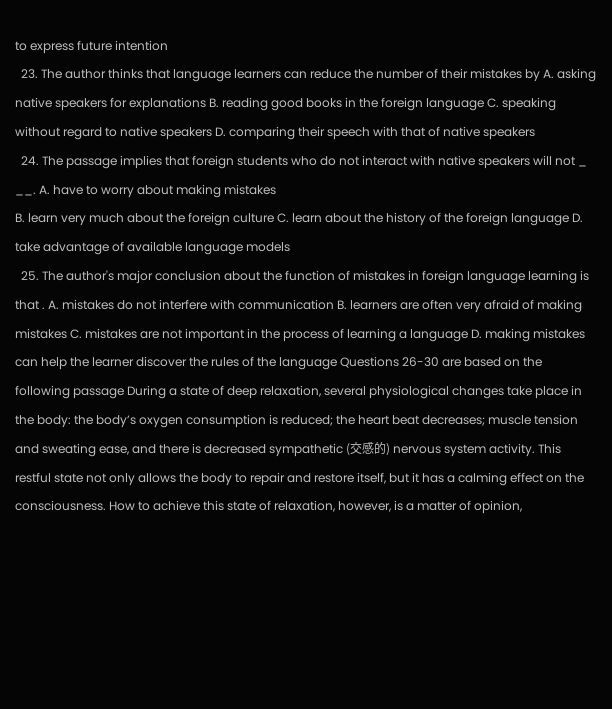to express future intention
  23. The author thinks that language learners can reduce the number of their mistakes by A. asking native speakers for explanations B. reading good books in the foreign language C. speaking without regard to native speakers D. comparing their speech with that of native speakers
  24. The passage implies that foreign students who do not interact with native speakers will not _ __. A. have to worry about making mistakes
B. learn very much about the foreign culture C. learn about the history of the foreign language D. take advantage of available language models
  25. The author's major conclusion about the function of mistakes in foreign language learning is that . A. mistakes do not interfere with communication B. learners are often very afraid of making mistakes C. mistakes are not important in the process of learning a language D. making mistakes can help the learner discover the rules of the language Questions 26-30 are based on the following passage During a state of deep relaxation, several physiological changes take place in the body: the body’s oxygen consumption is reduced; the heart beat decreases; muscle tension and sweating ease, and there is decreased sympathetic (交感的) nervous system activity. This restful state not only allows the body to repair and restore itself, but it has a calming effect on the consciousness. How to achieve this state of relaxation, however, is a matter of opinion,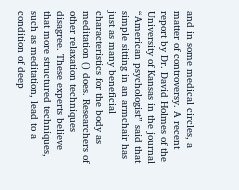and in some medical circles, a matter of controversy. A recent report by Dr. David Holmes of the University of Kansas in the journal “American psychologist” said that simple sitting in an armchair has just as many beneficial characteristics for the body as meditation () does. Researchers of other relaxation techniques disagree. These experts believe that more structured techniques, such as meditation, lead to a condition of deep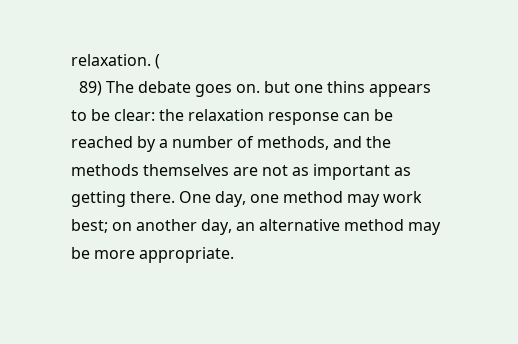relaxation. (
  89) The debate goes on. but one thins appears to be clear: the relaxation response can be reached by a number of methods, and the methods themselves are not as important as getting there. One day, one method may work best; on another day, an alternative method may be more appropriate.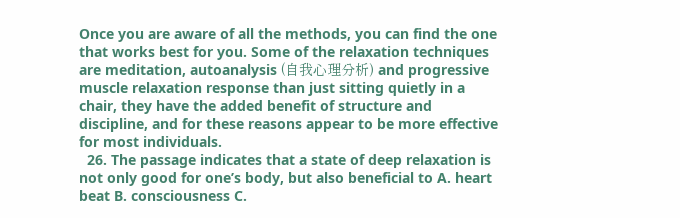Once you are aware of all the methods, you can find the one that works best for you. Some of the relaxation techniques are meditation, autoanalysis (自我心理分析) and progressive muscle relaxation response than just sitting quietly in a chair, they have the added benefit of structure and discipline, and for these reasons appear to be more effective for most individuals.
  26. The passage indicates that a state of deep relaxation is not only good for one’s body, but also beneficial to A. heart beat B. consciousness C.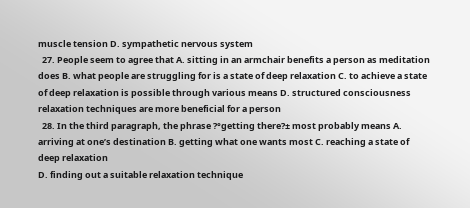muscle tension D. sympathetic nervous system
  27. People seem to agree that A. sitting in an armchair benefits a person as meditation does B. what people are struggling for is a state of deep relaxation C. to achieve a state of deep relaxation is possible through various means D. structured consciousness relaxation techniques are more beneficial for a person
  28. In the third paragraph, the phrase ?°getting there?± most probably means A. arriving at one’s destination B. getting what one wants most C. reaching a state of deep relaxation
D. finding out a suitable relaxation technique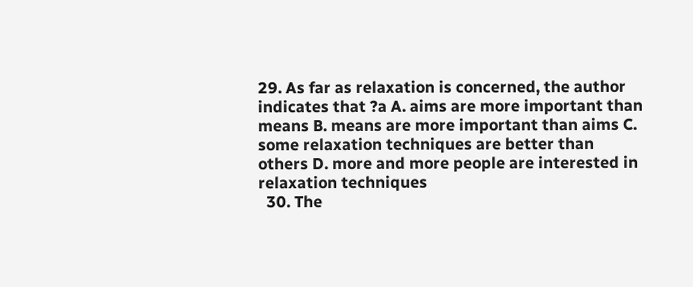29. As far as relaxation is concerned, the author indicates that ?a A. aims are more important than means B. means are more important than aims C. some relaxation techniques are better than others D. more and more people are interested in relaxation techniques
  30. The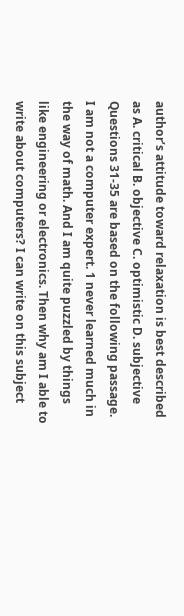author’s attitude toward relaxation is best described as A. critical B. objective C. optimistic D. subjective Questions 31-35 are based on the following passage. I am not a computer expert. 1 never learned much in the way of math. And I am quite puzzled by things like engineering or electronics. Then why am I able to write about computers? I can write on this subject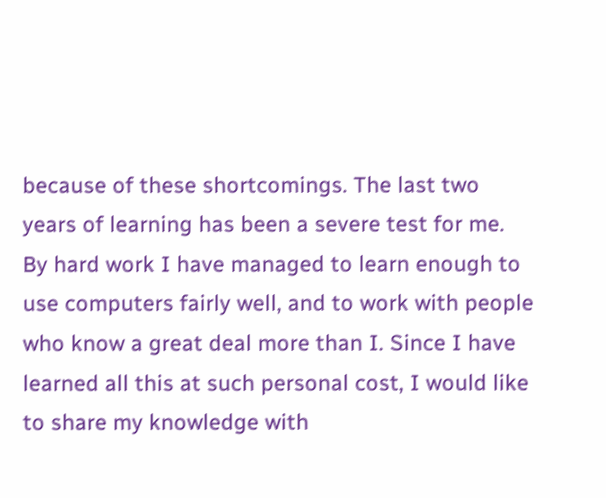because of these shortcomings. The last two years of learning has been a severe test for me. By hard work I have managed to learn enough to use computers fairly well, and to work with people who know a great deal more than I. Since I have learned all this at such personal cost, I would like to share my knowledge with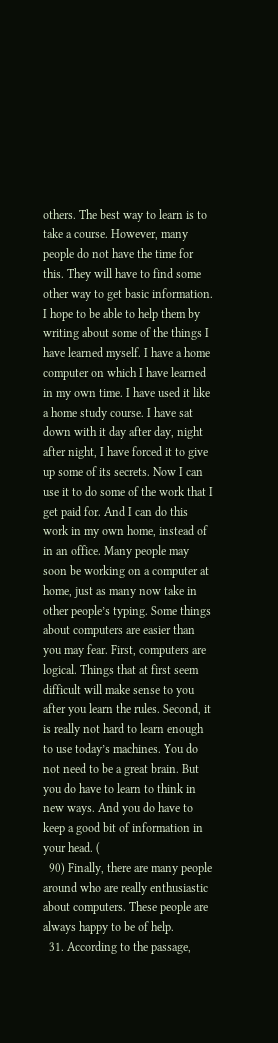others. The best way to learn is to take a course. However, many people do not have the time for this. They will have to find some other way to get basic information. I hope to be able to help them by writing about some of the things I have learned myself. I have a home computer on which I have learned in my own time. I have used it like a home study course. I have sat down with it day after day, night after night, I have forced it to give up some of its secrets. Now I can use it to do some of the work that I get paid for. And I can do this work in my own home, instead of in an office. Many people may soon be working on a computer at home, just as many now take in other people’s typing. Some things about computers are easier than you may fear. First, computers are logical. Things that at first seem difficult will make sense to you after you learn the rules. Second, it is really not hard to learn enough to use today’s machines. You do not need to be a great brain. But you do have to learn to think in new ways. And you do have to keep a good bit of information in your head. (
  90) Finally, there are many people around who are really enthusiastic about computers. These people are always happy to be of help.
  31. According to the passage,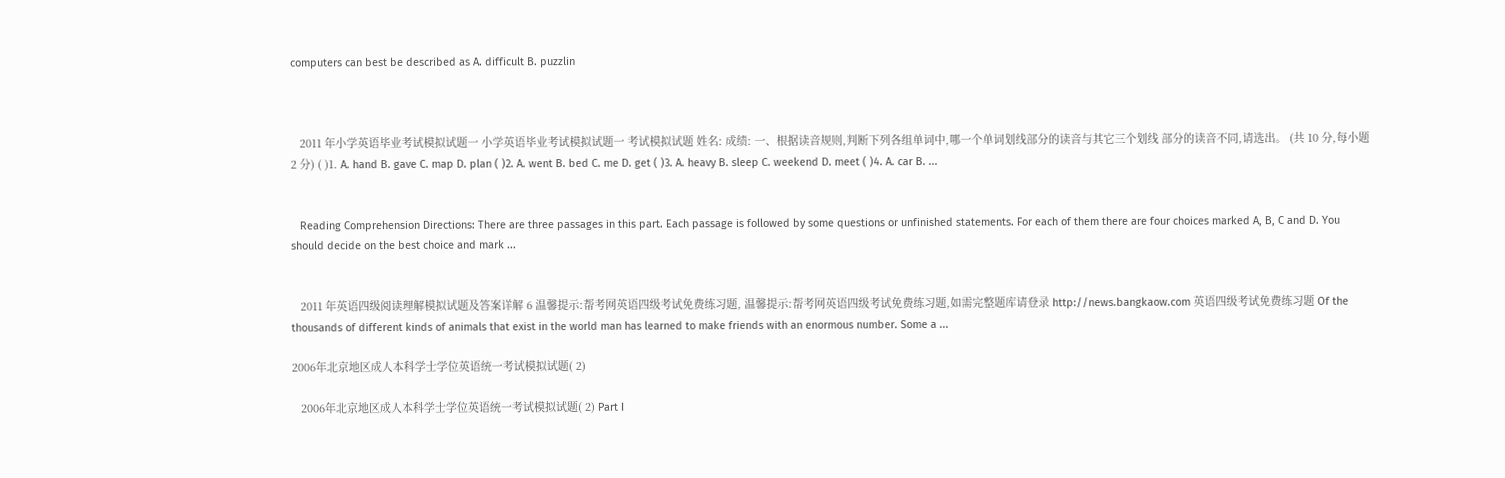computers can best be described as A. difficult B. puzzlin



   2011 年小学英语毕业考试模拟试题一 小学英语毕业考试模拟试题一 考试模拟试题 姓名: 成绩: 一、根据读音规则,判断下列各组单词中,哪一个单词划线部分的读音与其它三个划线 部分的读音不同,请选出。 (共 10 分,每小题 2 分) ( )1. A. hand B. gave C. map D. plan ( )2. A. went B. bed C. me D. get ( )3. A. heavy B. sleep C. weekend D. meet ( )4. A. car B. ...


   Reading Comprehension Directions: There are three passages in this part. Each passage is followed by some questions or unfinished statements. For each of them there are four choices marked A, B, C and D. You should decide on the best choice and mark ...


   2011 年英语四级阅读理解模拟试题及答案详解 6 温馨提示:帮考网英语四级考试免费练习题, 温馨提示:帮考网英语四级考试免费练习题,如需完整题库请登录 http://news.bangkaow.com 英语四级考试免费练习题 Of the thousands of different kinds of animals that exist in the world man has learned to make friends with an enormous number. Some a ...

2006年北京地区成人本科学士学位英语统一考试模拟试题( 2)

   2006年北京地区成人本科学士学位英语统一考试模拟试题( 2) Part Ⅰ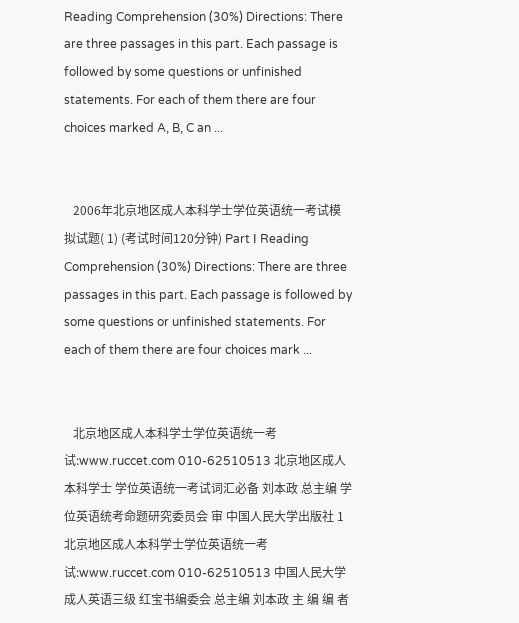Reading Comprehension (30%) Directions: There are three passages in this part. Each passage is followed by some questions or unfinished statements. For each of them there are four choices marked A, B, C an ...


   2006年北京地区成人本科学士学位英语统一考试模拟试题( 1) (考试时间120分钟) Part Ⅰ Reading Comprehension (30%) Directions: There are three passages in this part. Each passage is followed by some questions or unfinished statements. For each of them there are four choices mark ...


   北京地区成人本科学士学位英语统一考试:www.ruccet.com 010-62510513 北京地区成人本科学士 学位英语统一考试词汇必备 刘本政 总主编 学位英语统考命题研究委员会 审 中国人民大学出版社 1 北京地区成人本科学士学位英语统一考试:www.ruccet.com 010-62510513 中国人民大学成人英语三级 红宝书编委会 总主编 刘本政 主 编 编 者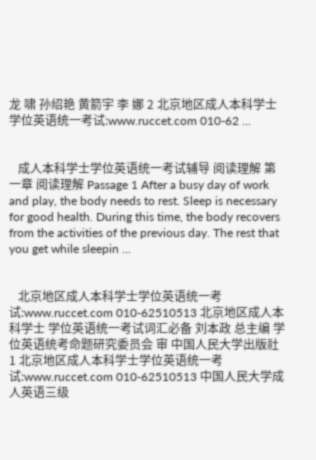龙 啸 孙绍艳 黄箭宇 李 娜 2 北京地区成人本科学士学位英语统一考试:www.ruccet.com 010-62 ...


   成人本科学士学位英语统一考试辅导 阅读理解 第一章 阅读理解 Passage 1 After a busy day of work and play, the body needs to rest. Sleep is necessary for good health. During this time, the body recovers from the activities of the previous day. The rest that you get while sleepin ...


   北京地区成人本科学士学位英语统一考试:www.ruccet.com 010-62510513 北京地区成人本科学士 学位英语统一考试词汇必备 刘本政 总主编 学位英语统考命题研究委员会 审 中国人民大学出版社 1 北京地区成人本科学士学位英语统一考试:www.ruccet.com 010-62510513 中国人民大学成人英语三级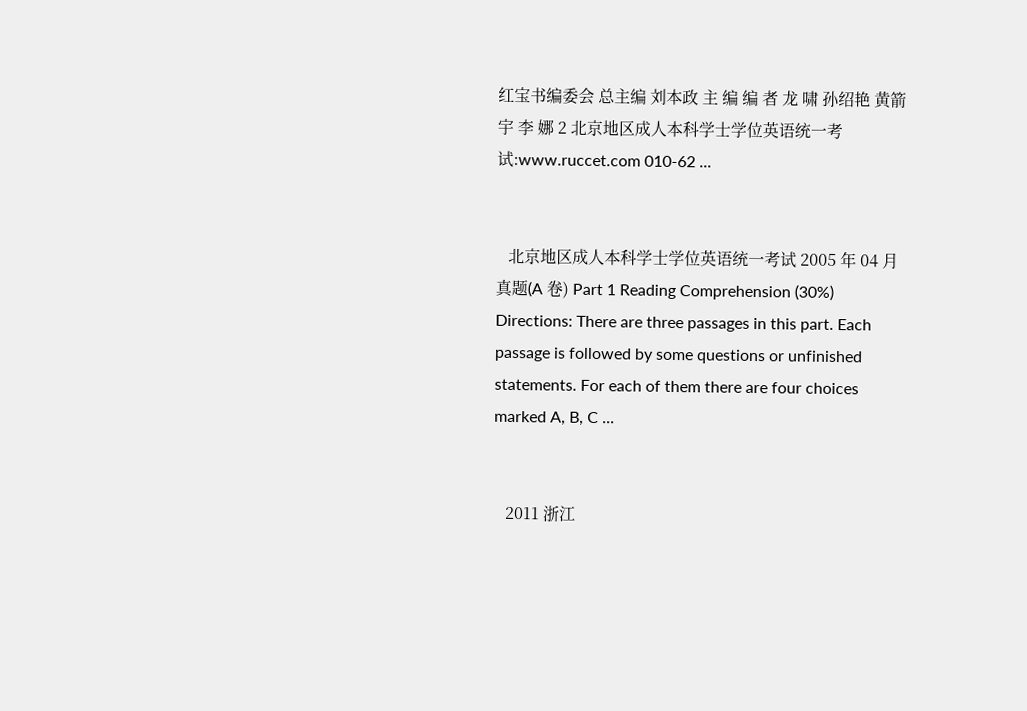红宝书编委会 总主编 刘本政 主 编 编 者 龙 啸 孙绍艳 黄箭宇 李 娜 2 北京地区成人本科学士学位英语统一考试:www.ruccet.com 010-62 ...


   北京地区成人本科学士学位英语统一考试 2005 年 04 月真题(A 卷) Part 1 Reading Comprehension (30%) Directions: There are three passages in this part. Each passage is followed by some questions or unfinished statements. For each of them there are four choices marked A, B, C ...


   2011 浙江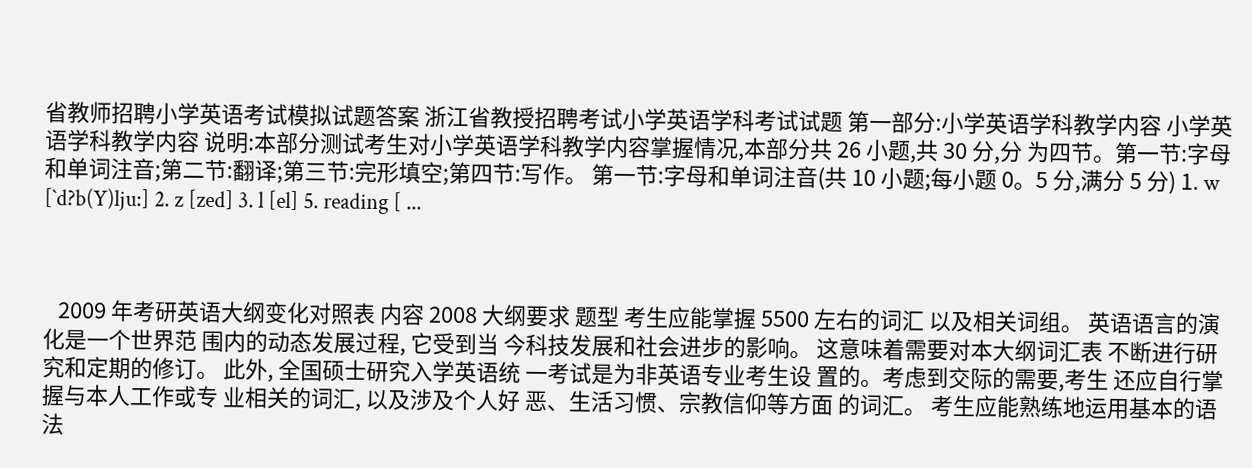省教师招聘小学英语考试模拟试题答案 浙江省教授招聘考试小学英语学科考试试题 第一部分:小学英语学科教学内容 小学英语学科教学内容 说明:本部分测试考生对小学英语学科教学内容掌握情况,本部分共 26 小题,共 30 分,分 为四节。第一节:字母和单词注音;第二节:翻译;第三节:完形填空;第四节:写作。 第一节:字母和单词注音(共 10 小题;每小题 0。5 分,满分 5 分) 1. w [`d?b(Y)lju:] 2. z [zed] 3. l [el] 5. reading [ ...



   2009 年考研英语大纲变化对照表 内容 2008 大纲要求 题型 考生应能掌握 5500 左右的词汇 以及相关词组。 英语语言的演化是一个世界范 围内的动态发展过程, 它受到当 今科技发展和社会进步的影响。 这意味着需要对本大纲词汇表 不断进行研究和定期的修订。 此外, 全国硕士研究入学英语统 一考试是为非英语专业考生设 置的。考虑到交际的需要,考生 还应自行掌握与本人工作或专 业相关的词汇, 以及涉及个人好 恶、生活习惯、宗教信仰等方面 的词汇。 考生应能熟练地运用基本的语 法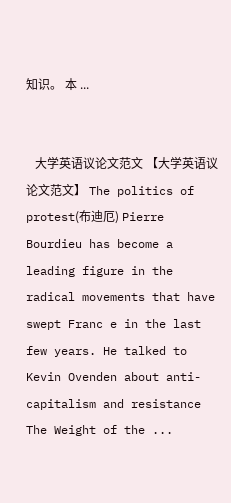知识。 本 ...


   大学英语议论文范文 【大学英语议论文范文】 The politics of protest(布迪厄) Pierre Bourdieu has become a leading figure in the radical movements that have swept Franc e in the last few years. He talked to Kevin Ovenden about anti-capitalism and resistance The Weight of the ...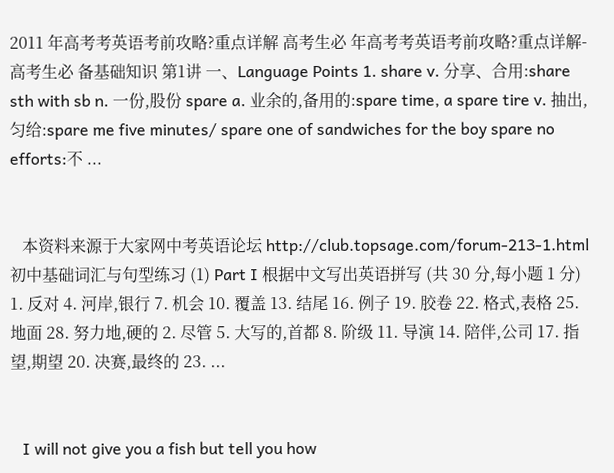2011 年高考考英语考前攻略?重点详解 高考生必 年高考考英语考前攻略?重点详解-高考生必 备基础知识 第1讲 一、Language Points 1. share v. 分享、合用:share sth with sb n. 一份,股份 spare a. 业余的,备用的:spare time, a spare tire v. 抽出,匀给:spare me five minutes/ spare one of sandwiches for the boy spare no efforts:不 ...


   本资料来源于大家网中考英语论坛 http://club.topsage.com/forum-213-1.html 初中基础词汇与句型练习 (1) Part I 根据中文写出英语拼写 (共 30 分,每小题 1 分) 1. 反对 4. 河岸,银行 7. 机会 10. 覆盖 13. 结尾 16. 例子 19. 胶卷 22. 格式,表格 25. 地面 28. 努力地,硬的 2. 尽管 5. 大写的,首都 8. 阶级 11. 导演 14. 陪伴,公司 17. 指望,期望 20. 决赛,最终的 23. ...


   I will not give you a fish but tell you how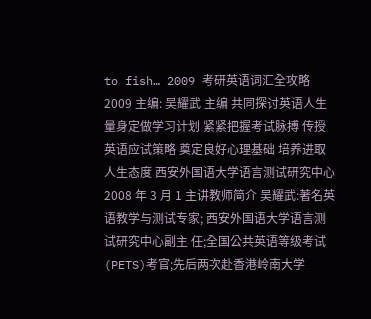to fish… 2009 考研英语词汇全攻略 2009 主编: 吴耀武 主编 共同探讨英语人生 量身定做学习计划 紧紧把握考试脉搏 传授英语应试策略 奠定良好心理基础 培养进取人生态度 西安外国语大学语言测试研究中心 2008 年 3 月 1 主讲教师简介 吴耀武:著名英语教学与测试专家; 西安外国语大学语言测试研究中心副主 任;全国公共英语等级考试(PETS)考官;先后两次赴香港岭南大学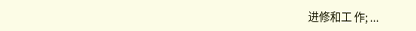进修和工 作; ...